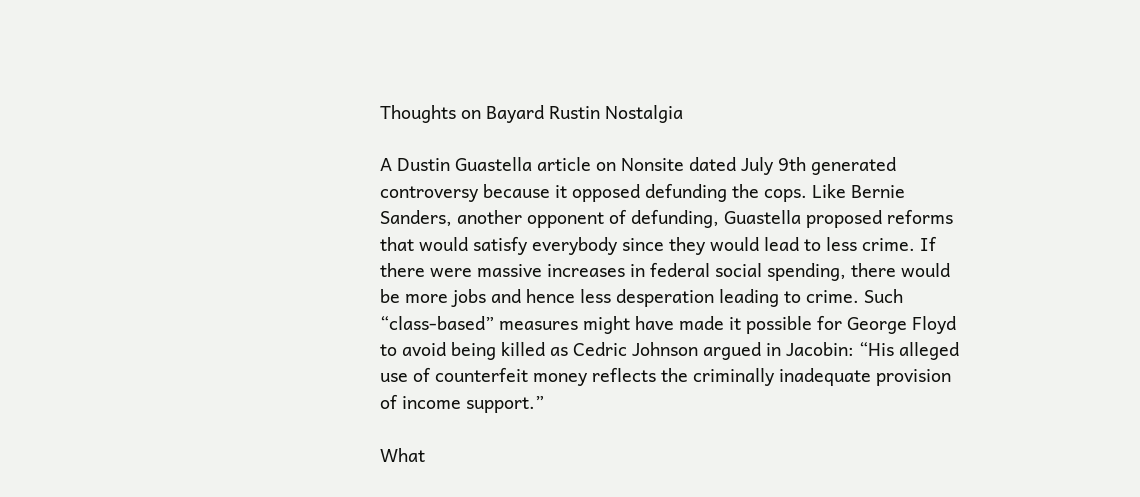Thoughts on Bayard Rustin Nostalgia

A Dustin Guastella article on Nonsite dated July 9th generated controversy because it opposed defunding the cops. Like Bernie Sanders, another opponent of defunding, Guastella proposed reforms that would satisfy everybody since they would lead to less crime. If there were massive increases in federal social spending, there would be more jobs and hence less desperation leading to crime. Such “class-based” measures might have made it possible for George Floyd to avoid being killed as Cedric Johnson argued in Jacobin: “His alleged use of counterfeit money reflects the criminally inadequate provision of income support.”

What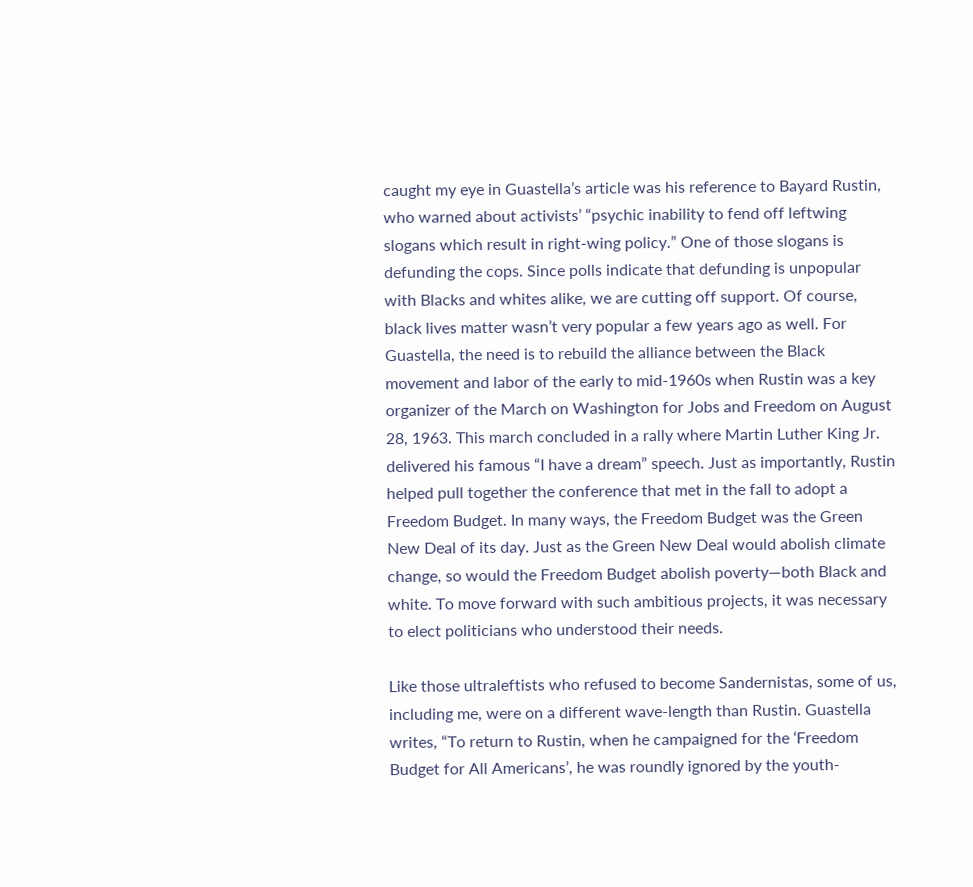caught my eye in Guastella’s article was his reference to Bayard Rustin, who warned about activists’ “psychic inability to fend off leftwing slogans which result in right-wing policy.” One of those slogans is defunding the cops. Since polls indicate that defunding is unpopular with Blacks and whites alike, we are cutting off support. Of course, black lives matter wasn’t very popular a few years ago as well. For Guastella, the need is to rebuild the alliance between the Black movement and labor of the early to mid-1960s when Rustin was a key organizer of the March on Washington for Jobs and Freedom on August 28, 1963. This march concluded in a rally where Martin Luther King Jr. delivered his famous “I have a dream” speech. Just as importantly, Rustin helped pull together the conference that met in the fall to adopt a Freedom Budget. In many ways, the Freedom Budget was the Green New Deal of its day. Just as the Green New Deal would abolish climate change, so would the Freedom Budget abolish poverty—both Black and white. To move forward with such ambitious projects, it was necessary to elect politicians who understood their needs.

Like those ultraleftists who refused to become Sandernistas, some of us, including me, were on a different wave-length than Rustin. Guastella writes, “To return to Rustin, when he campaigned for the ‘Freedom Budget for All Americans’, he was roundly ignored by the youth-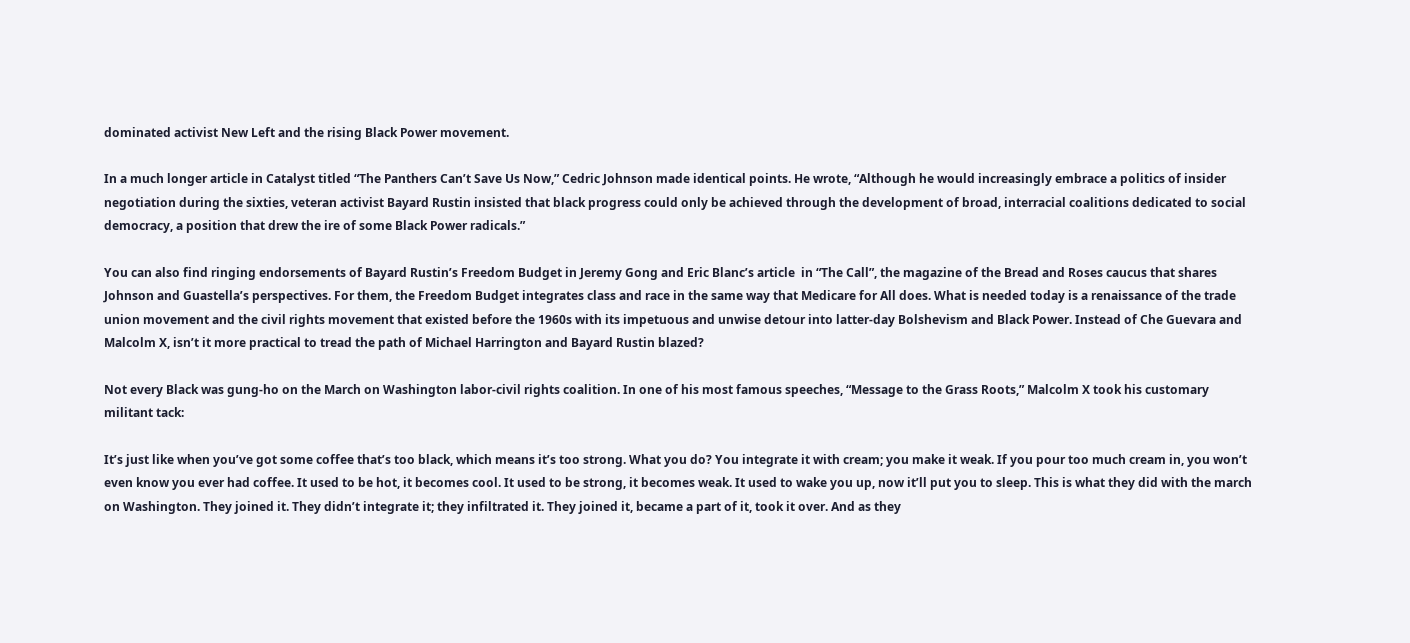dominated activist New Left and the rising Black Power movement.

In a much longer article in Catalyst titled “The Panthers Can’t Save Us Now,” Cedric Johnson made identical points. He wrote, “Although he would increasingly embrace a politics of insider negotiation during the sixties, veteran activist Bayard Rustin insisted that black progress could only be achieved through the development of broad, interracial coalitions dedicated to social democracy, a position that drew the ire of some Black Power radicals.”

You can also find ringing endorsements of Bayard Rustin’s Freedom Budget in Jeremy Gong and Eric Blanc’s article  in “The Call”, the magazine of the Bread and Roses caucus that shares Johnson and Guastella’s perspectives. For them, the Freedom Budget integrates class and race in the same way that Medicare for All does. What is needed today is a renaissance of the trade union movement and the civil rights movement that existed before the 1960s with its impetuous and unwise detour into latter-day Bolshevism and Black Power. Instead of Che Guevara and Malcolm X, isn’t it more practical to tread the path of Michael Harrington and Bayard Rustin blazed?

Not every Black was gung-ho on the March on Washington labor-civil rights coalition. In one of his most famous speeches, “Message to the Grass Roots,” Malcolm X took his customary militant tack:

It’s just like when you’ve got some coffee that’s too black, which means it’s too strong. What you do? You integrate it with cream; you make it weak. If you pour too much cream in, you won’t even know you ever had coffee. It used to be hot, it becomes cool. It used to be strong, it becomes weak. It used to wake you up, now it’ll put you to sleep. This is what they did with the march on Washington. They joined it. They didn’t integrate it; they infiltrated it. They joined it, became a part of it, took it over. And as they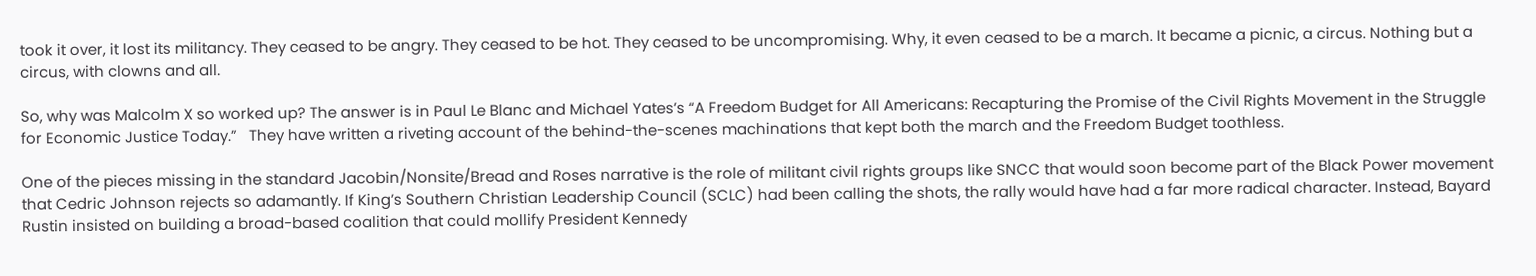took it over, it lost its militancy. They ceased to be angry. They ceased to be hot. They ceased to be uncompromising. Why, it even ceased to be a march. It became a picnic, a circus. Nothing but a circus, with clowns and all.

So, why was Malcolm X so worked up? The answer is in Paul Le Blanc and Michael Yates’s “A Freedom Budget for All Americans: Recapturing the Promise of the Civil Rights Movement in the Struggle for Economic Justice Today.”   They have written a riveting account of the behind-the-scenes machinations that kept both the march and the Freedom Budget toothless.

One of the pieces missing in the standard Jacobin/Nonsite/Bread and Roses narrative is the role of militant civil rights groups like SNCC that would soon become part of the Black Power movement that Cedric Johnson rejects so adamantly. If King’s Southern Christian Leadership Council (SCLC) had been calling the shots, the rally would have had a far more radical character. Instead, Bayard Rustin insisted on building a broad-based coalition that could mollify President Kennedy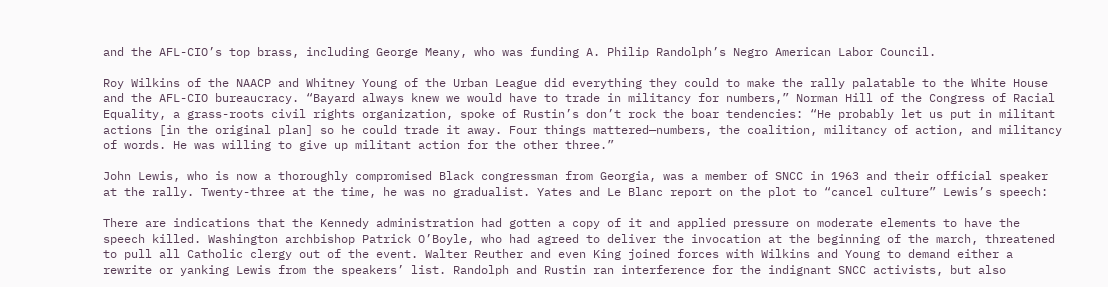and the AFL-CIO’s top brass, including George Meany, who was funding A. Philip Randolph’s Negro American Labor Council.

Roy Wilkins of the NAACP and Whitney Young of the Urban League did everything they could to make the rally palatable to the White House and the AFL-CIO bureaucracy. “Bayard always knew we would have to trade in militancy for numbers,” Norman Hill of the Congress of Racial Equality, a grass-roots civil rights organization, spoke of Rustin’s don’t rock the boar tendencies: “He probably let us put in militant actions [in the original plan] so he could trade it away. Four things mattered—numbers, the coalition, militancy of action, and militancy of words. He was willing to give up militant action for the other three.”

John Lewis, who is now a thoroughly compromised Black congressman from Georgia, was a member of SNCC in 1963 and their official speaker at the rally. Twenty-three at the time, he was no gradualist. Yates and Le Blanc report on the plot to “cancel culture” Lewis’s speech:

There are indications that the Kennedy administration had gotten a copy of it and applied pressure on moderate elements to have the speech killed. Washington archbishop Patrick O’Boyle, who had agreed to deliver the invocation at the beginning of the march, threatened to pull all Catholic clergy out of the event. Walter Reuther and even King joined forces with Wilkins and Young to demand either a rewrite or yanking Lewis from the speakers’ list. Randolph and Rustin ran interference for the indignant SNCC activists, but also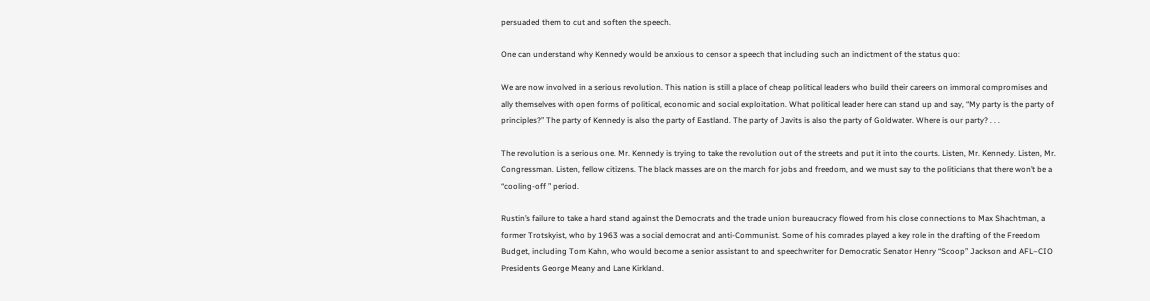persuaded them to cut and soften the speech.

One can understand why Kennedy would be anxious to censor a speech that including such an indictment of the status quo:

We are now involved in a serious revolution. This nation is still a place of cheap political leaders who build their careers on immoral compromises and ally themselves with open forms of political, economic and social exploitation. What political leader here can stand up and say, “My party is the party of principles?” The party of Kennedy is also the party of Eastland. The party of Javits is also the party of Goldwater. Where is our party? . . .

The revolution is a serious one. Mr. Kennedy is trying to take the revolution out of the streets and put it into the courts. Listen, Mr. Kennedy. Listen, Mr. Congressman. Listen, fellow citizens. The black masses are on the march for jobs and freedom, and we must say to the politicians that there won’t be a “cooling-off ” period.

Rustin’s failure to take a hard stand against the Democrats and the trade union bureaucracy flowed from his close connections to Max Shachtman, a former Trotskyist, who by 1963 was a social democrat and anti-Communist. Some of his comrades played a key role in the drafting of the Freedom Budget, including Tom Kahn, who would become a senior assistant to and speechwriter for Democratic Senator Henry “Scoop” Jackson and AFL–CIO Presidents George Meany and Lane Kirkland.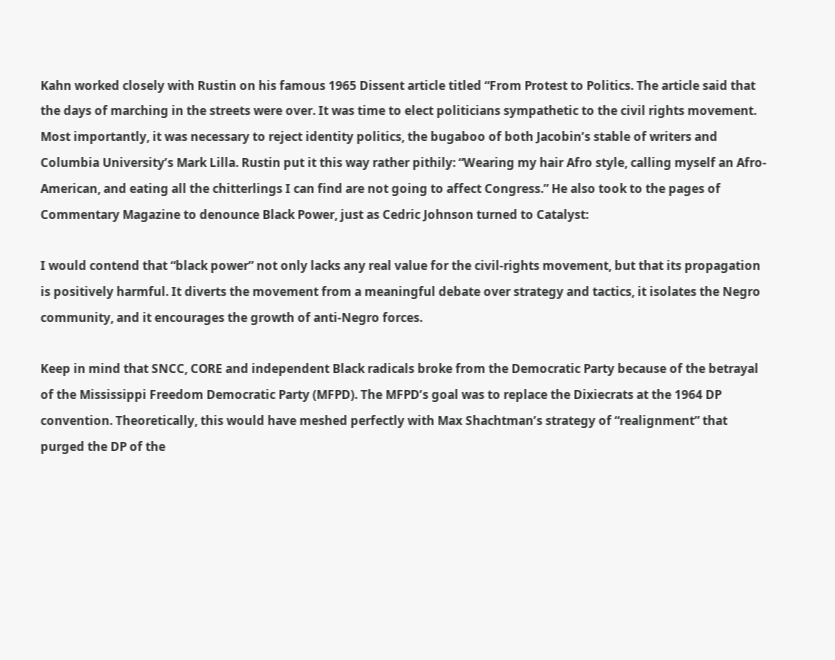Kahn worked closely with Rustin on his famous 1965 Dissent article titled “From Protest to Politics. The article said that the days of marching in the streets were over. It was time to elect politicians sympathetic to the civil rights movement. Most importantly, it was necessary to reject identity politics, the bugaboo of both Jacobin’s stable of writers and Columbia University’s Mark Lilla. Rustin put it this way rather pithily: “Wearing my hair Afro style, calling myself an Afro-American, and eating all the chitterlings I can find are not going to affect Congress.” He also took to the pages of Commentary Magazine to denounce Black Power, just as Cedric Johnson turned to Catalyst:

I would contend that “black power” not only lacks any real value for the civil-rights movement, but that its propagation is positively harmful. It diverts the movement from a meaningful debate over strategy and tactics, it isolates the Negro community, and it encourages the growth of anti-Negro forces.

Keep in mind that SNCC, CORE and independent Black radicals broke from the Democratic Party because of the betrayal of the Mississippi Freedom Democratic Party (MFPD). The MFPD’s goal was to replace the Dixiecrats at the 1964 DP convention. Theoretically, this would have meshed perfectly with Max Shachtman’s strategy of “realignment” that purged the DP of the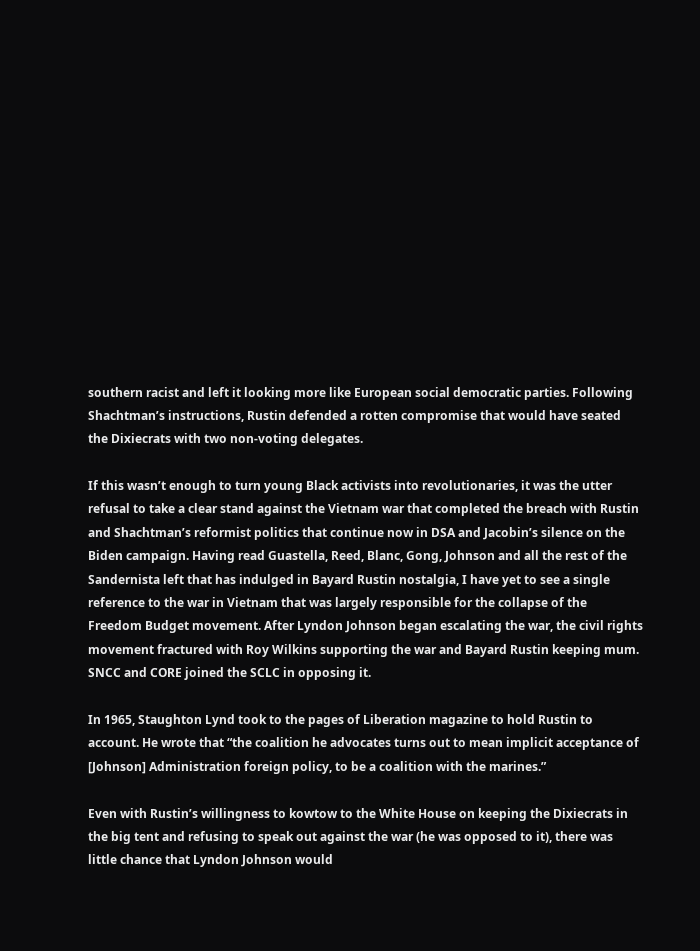southern racist and left it looking more like European social democratic parties. Following Shachtman’s instructions, Rustin defended a rotten compromise that would have seated the Dixiecrats with two non-voting delegates.

If this wasn’t enough to turn young Black activists into revolutionaries, it was the utter refusal to take a clear stand against the Vietnam war that completed the breach with Rustin and Shachtman’s reformist politics that continue now in DSA and Jacobin’s silence on the Biden campaign. Having read Guastella, Reed, Blanc, Gong, Johnson and all the rest of the Sandernista left that has indulged in Bayard Rustin nostalgia, I have yet to see a single reference to the war in Vietnam that was largely responsible for the collapse of the Freedom Budget movement. After Lyndon Johnson began escalating the war, the civil rights movement fractured with Roy Wilkins supporting the war and Bayard Rustin keeping mum. SNCC and CORE joined the SCLC in opposing it.

In 1965, Staughton Lynd took to the pages of Liberation magazine to hold Rustin to account. He wrote that “the coalition he advocates turns out to mean implicit acceptance of [Johnson] Administration foreign policy, to be a coalition with the marines.”

Even with Rustin’s willingness to kowtow to the White House on keeping the Dixiecrats in the big tent and refusing to speak out against the war (he was opposed to it), there was little chance that Lyndon Johnson would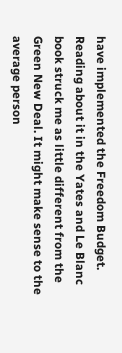have implemented the Freedom Budget. Reading about it in the Yates and Le Blanc book struck me as little different from the Green New Deal. It might make sense to the average person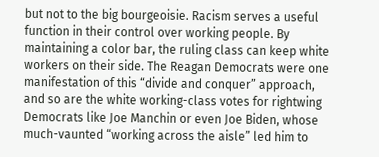but not to the big bourgeoisie. Racism serves a useful function in their control over working people. By maintaining a color bar, the ruling class can keep white workers on their side. The Reagan Democrats were one manifestation of this “divide and conquer” approach, and so are the white working-class votes for rightwing Democrats like Joe Manchin or even Joe Biden, whose much-vaunted “working across the aisle” led him to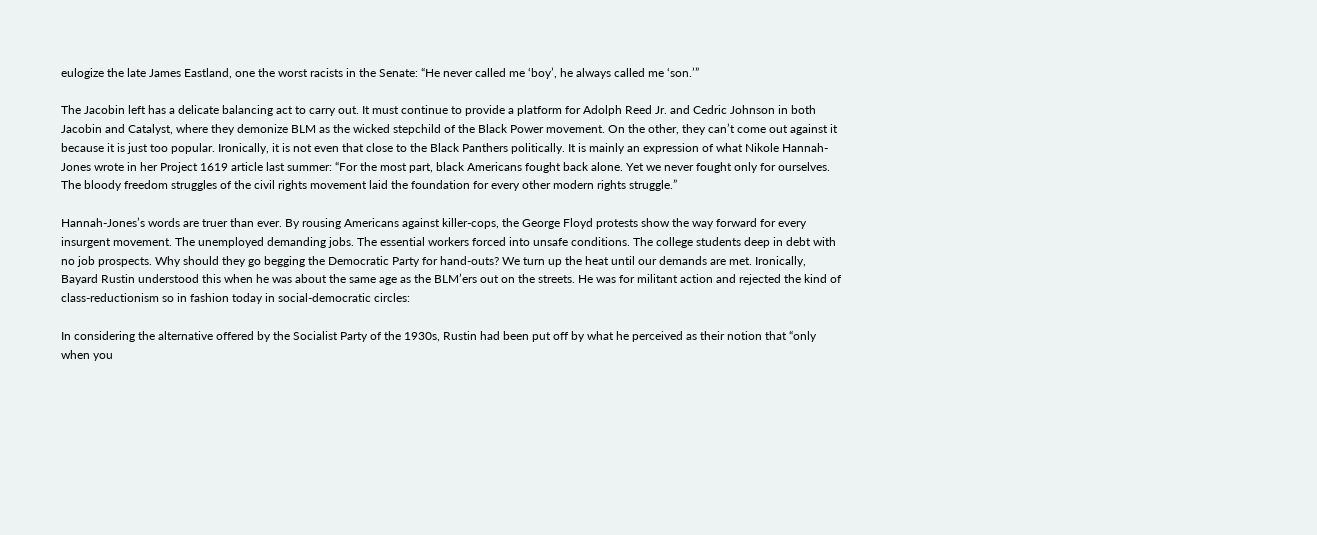eulogize the late James Eastland, one the worst racists in the Senate: “He never called me ‘boy’, he always called me ‘son.’”

The Jacobin left has a delicate balancing act to carry out. It must continue to provide a platform for Adolph Reed Jr. and Cedric Johnson in both Jacobin and Catalyst, where they demonize BLM as the wicked stepchild of the Black Power movement. On the other, they can’t come out against it because it is just too popular. Ironically, it is not even that close to the Black Panthers politically. It is mainly an expression of what Nikole Hannah-Jones wrote in her Project 1619 article last summer: “For the most part, black Americans fought back alone. Yet we never fought only for ourselves. The bloody freedom struggles of the civil rights movement laid the foundation for every other modern rights struggle.”

Hannah-Jones’s words are truer than ever. By rousing Americans against killer-cops, the George Floyd protests show the way forward for every insurgent movement. The unemployed demanding jobs. The essential workers forced into unsafe conditions. The college students deep in debt with no job prospects. Why should they go begging the Democratic Party for hand-outs? We turn up the heat until our demands are met. Ironically, Bayard Rustin understood this when he was about the same age as the BLM’ers out on the streets. He was for militant action and rejected the kind of class-reductionism so in fashion today in social-democratic circles:

In considering the alternative offered by the Socialist Party of the 1930s, Rustin had been put off by what he perceived as their notion that “only when you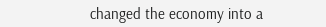changed the economy into a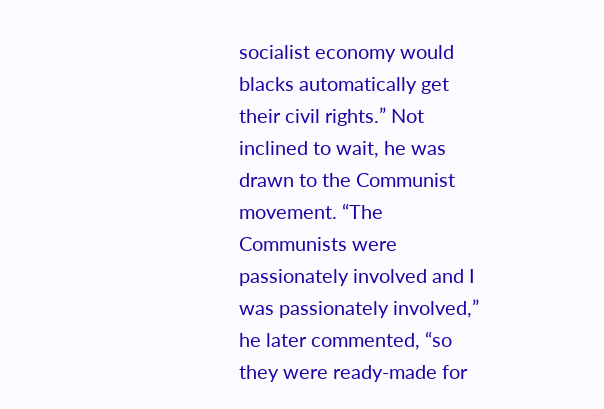socialist economy would blacks automatically get their civil rights.” Not inclined to wait, he was drawn to the Communist movement. “The Communists were passionately involved and I was passionately involved,” he later commented, “so they were ready-made for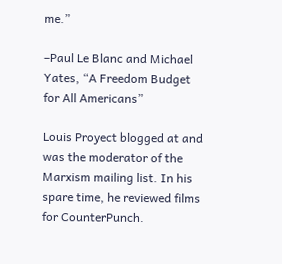me.”

–Paul Le Blanc and Michael Yates, “A Freedom Budget for All Americans”

Louis Proyect blogged at and was the moderator of the Marxism mailing list. In his spare time, he reviewed films for CounterPunch.